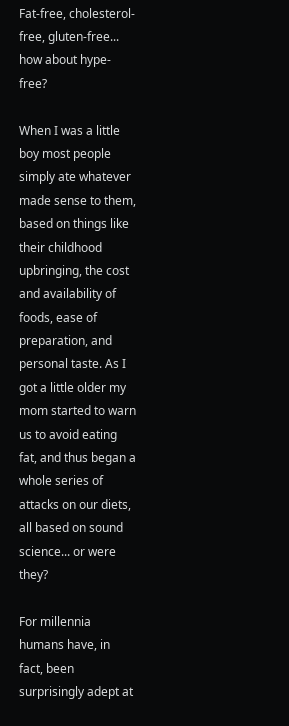Fat-free, cholesterol-free, gluten-free... how about hype-free?

When I was a little boy most people simply ate whatever made sense to them, based on things like their childhood upbringing, the cost and availability of foods, ease of preparation, and personal taste. As I got a little older my mom started to warn us to avoid eating fat, and thus began a whole series of attacks on our diets, all based on sound science... or were they?

For millennia humans have, in fact, been surprisingly adept at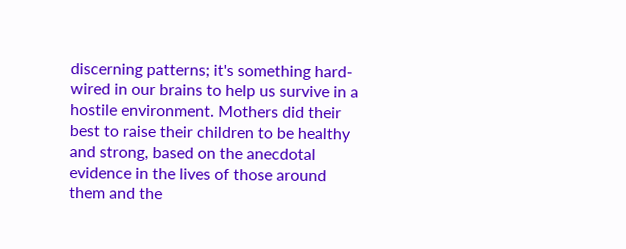discerning patterns; it's something hard-wired in our brains to help us survive in a hostile environment. Mothers did their best to raise their children to be healthy and strong, based on the anecdotal evidence in the lives of those around them and the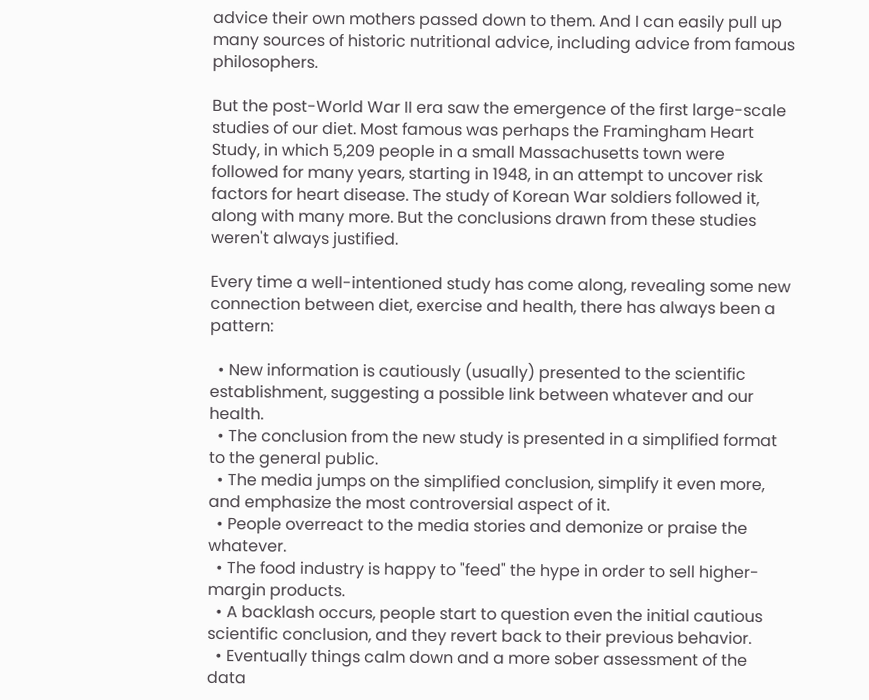advice their own mothers passed down to them. And I can easily pull up many sources of historic nutritional advice, including advice from famous philosophers.

But the post-World War II era saw the emergence of the first large-scale studies of our diet. Most famous was perhaps the Framingham Heart Study, in which 5,209 people in a small Massachusetts town were followed for many years, starting in 1948, in an attempt to uncover risk factors for heart disease. The study of Korean War soldiers followed it, along with many more. But the conclusions drawn from these studies weren't always justified.

Every time a well-intentioned study has come along, revealing some new connection between diet, exercise and health, there has always been a pattern:

  • New information is cautiously (usually) presented to the scientific establishment, suggesting a possible link between whatever and our health.
  • The conclusion from the new study is presented in a simplified format to the general public.
  • The media jumps on the simplified conclusion, simplify it even more, and emphasize the most controversial aspect of it.
  • People overreact to the media stories and demonize or praise the whatever.
  • The food industry is happy to "feed" the hype in order to sell higher-margin products.
  • A backlash occurs, people start to question even the initial cautious scientific conclusion, and they revert back to their previous behavior.
  • Eventually things calm down and a more sober assessment of the data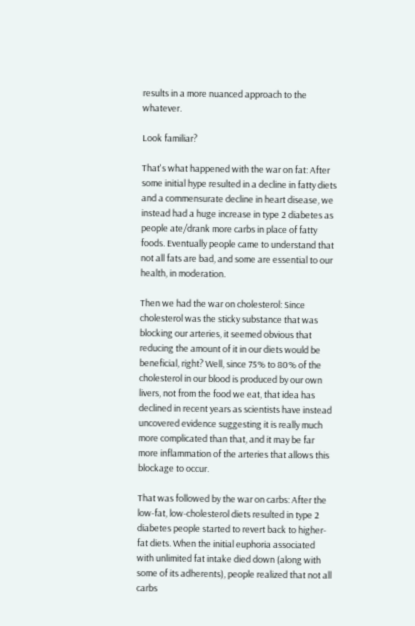results in a more nuanced approach to the whatever.

Look familiar?

That's what happened with the war on fat: After some initial hype resulted in a decline in fatty diets and a commensurate decline in heart disease, we instead had a huge increase in type 2 diabetes as people ate/drank more carbs in place of fatty foods. Eventually people came to understand that not all fats are bad, and some are essential to our health, in moderation.

Then we had the war on cholesterol: Since cholesterol was the sticky substance that was blocking our arteries, it seemed obvious that reducing the amount of it in our diets would be beneficial, right? Well, since 75% to 80% of the cholesterol in our blood is produced by our own livers, not from the food we eat, that idea has declined in recent years as scientists have instead uncovered evidence suggesting it is really much more complicated than that, and it may be far more inflammation of the arteries that allows this blockage to occur.

That was followed by the war on carbs: After the low-fat, low-cholesterol diets resulted in type 2 diabetes people started to revert back to higher-fat diets. When the initial euphoria associated with unlimited fat intake died down (along with some of its adherents), people realized that not all carbs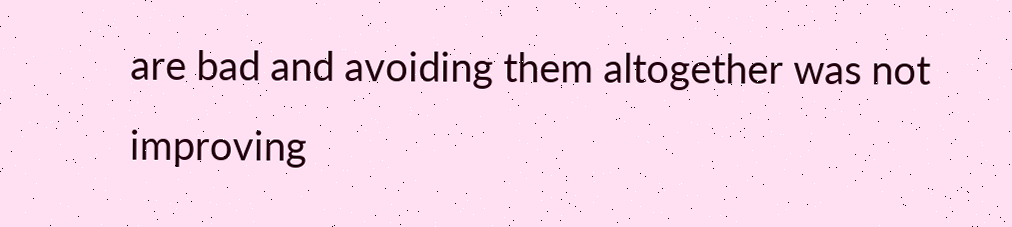are bad and avoiding them altogether was not improving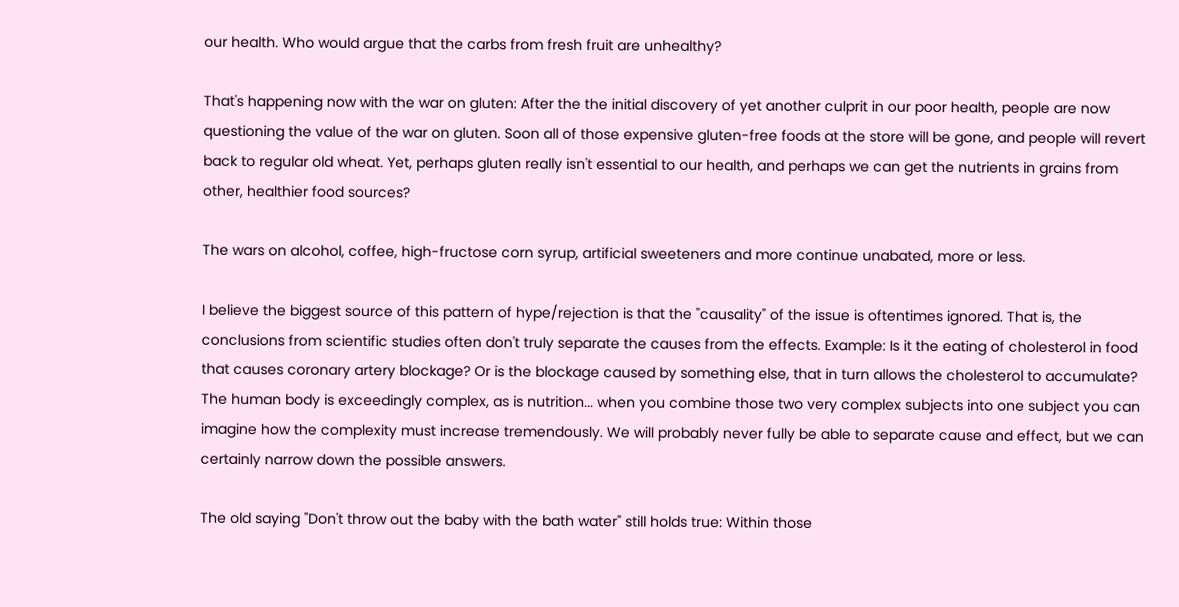our health. Who would argue that the carbs from fresh fruit are unhealthy?

That's happening now with the war on gluten: After the the initial discovery of yet another culprit in our poor health, people are now questioning the value of the war on gluten. Soon all of those expensive gluten-free foods at the store will be gone, and people will revert back to regular old wheat. Yet, perhaps gluten really isn't essential to our health, and perhaps we can get the nutrients in grains from other, healthier food sources?

The wars on alcohol, coffee, high-fructose corn syrup, artificial sweeteners and more continue unabated, more or less.

I believe the biggest source of this pattern of hype/rejection is that the "causality" of the issue is oftentimes ignored. That is, the conclusions from scientific studies often don't truly separate the causes from the effects. Example: Is it the eating of cholesterol in food that causes coronary artery blockage? Or is the blockage caused by something else, that in turn allows the cholesterol to accumulate? The human body is exceedingly complex, as is nutrition... when you combine those two very complex subjects into one subject you can imagine how the complexity must increase tremendously. We will probably never fully be able to separate cause and effect, but we can certainly narrow down the possible answers.

The old saying "Don't throw out the baby with the bath water" still holds true: Within those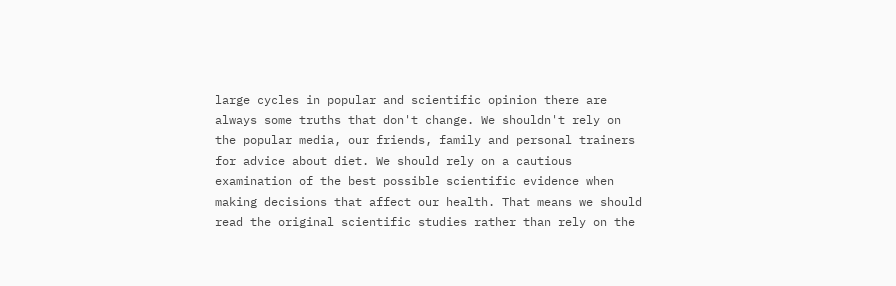large cycles in popular and scientific opinion there are always some truths that don't change. We shouldn't rely on the popular media, our friends, family and personal trainers for advice about diet. We should rely on a cautious examination of the best possible scientific evidence when making decisions that affect our health. That means we should read the original scientific studies rather than rely on the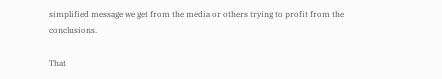simplified message we get from the media or others trying to profit from the conclusions.

That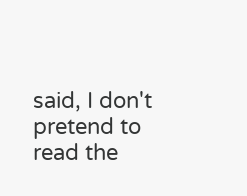said, I don't pretend to read the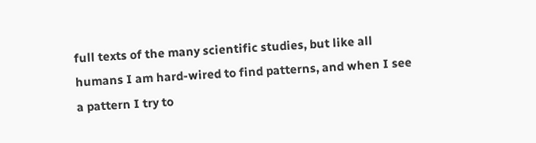full texts of the many scientific studies, but like all humans I am hard-wired to find patterns, and when I see a pattern I try to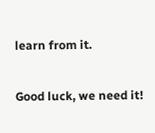learn from it.

Good luck, we need it!